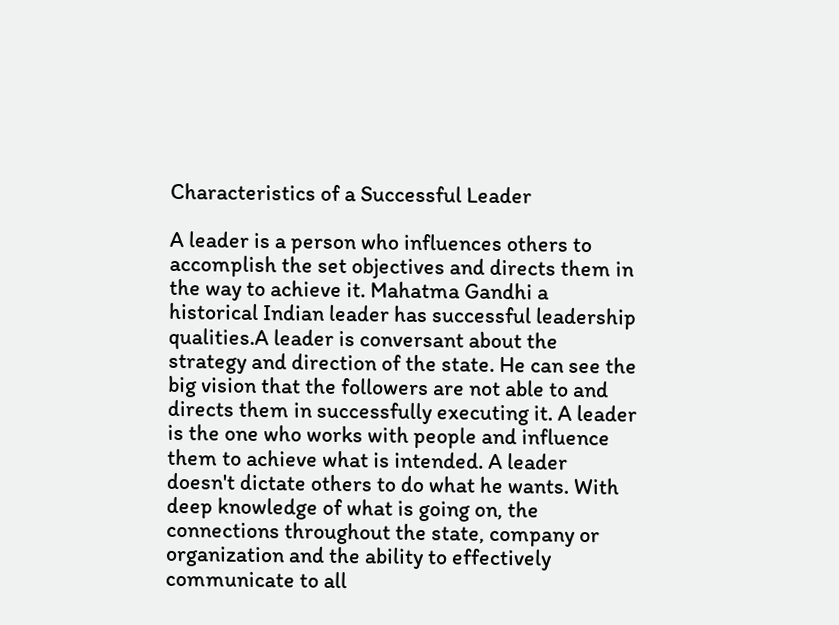Characteristics of a Successful Leader

A leader is a person who influences others to accomplish the set objectives and directs them in the way to achieve it. Mahatma Gandhi a historical Indian leader has successful leadership qualities.A leader is conversant about the strategy and direction of the state. He can see the big vision that the followers are not able to and directs them in successfully executing it. A leader is the one who works with people and influence them to achieve what is intended. A leader doesn't dictate others to do what he wants. With deep knowledge of what is going on, the connections throughout the state, company or organization and the ability to effectively communicate to all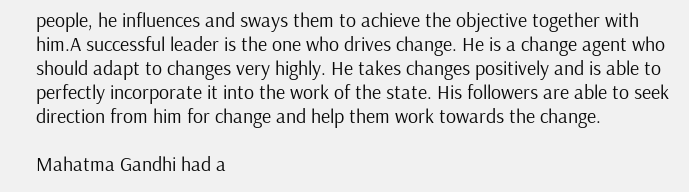people, he influences and sways them to achieve the objective together with him.A successful leader is the one who drives change. He is a change agent who should adapt to changes very highly. He takes changes positively and is able to perfectly incorporate it into the work of the state. His followers are able to seek direction from him for change and help them work towards the change.

Mahatma Gandhi had a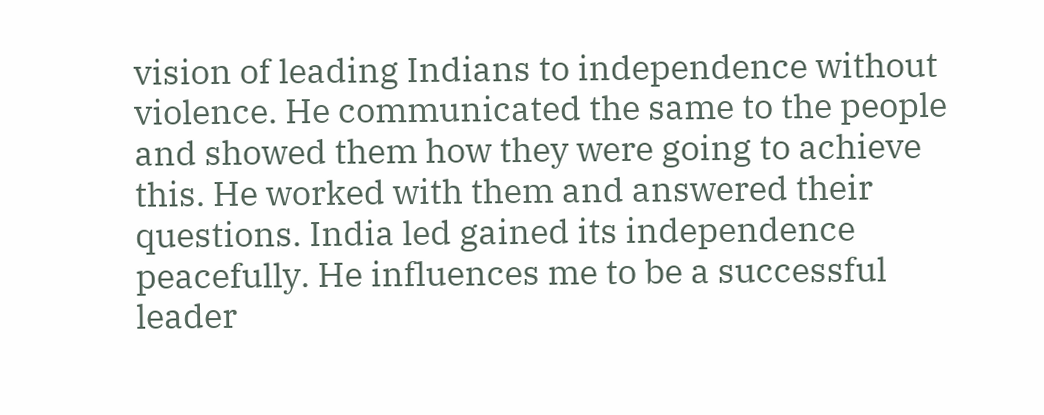vision of leading Indians to independence without violence. He communicated the same to the people and showed them how they were going to achieve this. He worked with them and answered their questions. India led gained its independence peacefully. He influences me to be a successful leader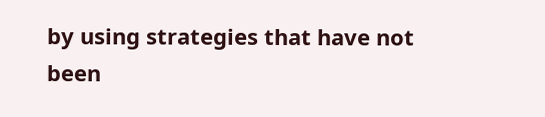by using strategies that have not been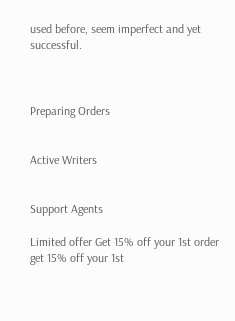used before, seem imperfect and yet successful.



Preparing Orders


Active Writers


Support Agents

Limited offer Get 15% off your 1st order
get 15% off your 1st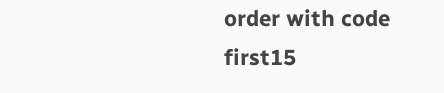order with code first15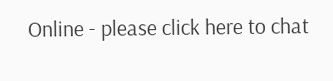Online - please click here to chat